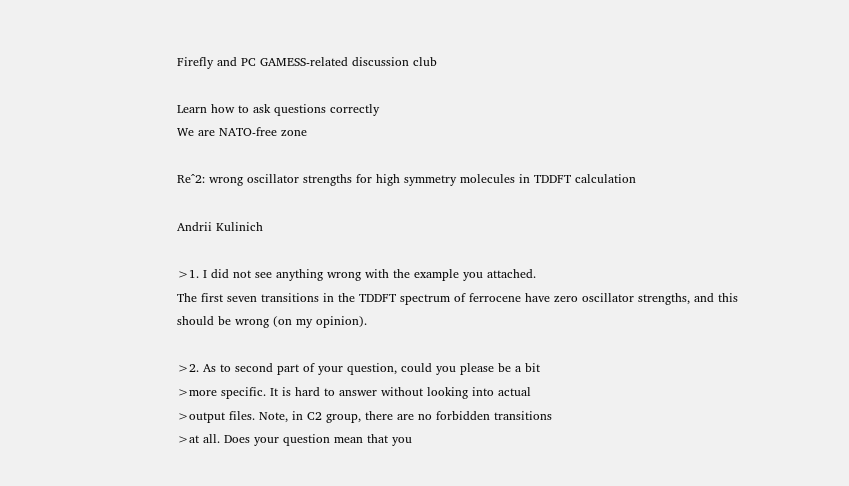Firefly and PC GAMESS-related discussion club

Learn how to ask questions correctly
We are NATO-free zone

Re^2: wrong oscillator strengths for high symmetry molecules in TDDFT calculation

Andrii Kulinich

>1. I did not see anything wrong with the example you attached.
The first seven transitions in the TDDFT spectrum of ferrocene have zero oscillator strengths, and this should be wrong (on my opinion).

>2. As to second part of your question, could you please be a bit
>more specific. It is hard to answer without looking into actual
>output files. Note, in C2 group, there are no forbidden transitions
>at all. Does your question mean that you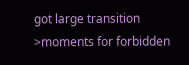got large transition
>moments for forbidden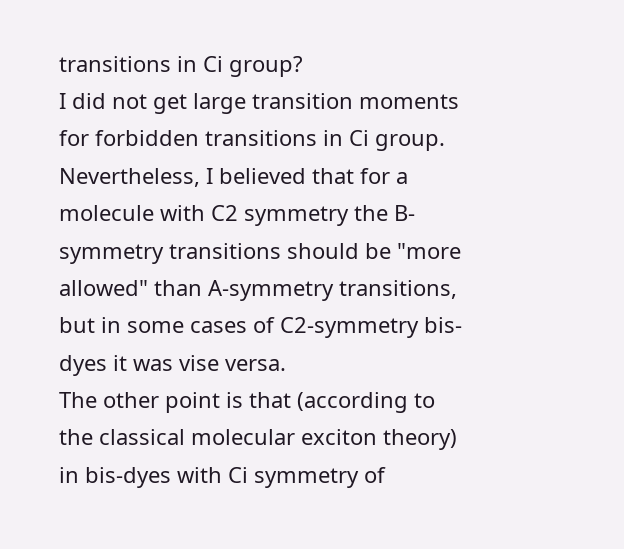transitions in Ci group?
I did not get large transition moments for forbidden transitions in Ci group. Nevertheless, I believed that for a molecule with C2 symmetry the B-symmetry transitions should be "more allowed" than A-symmetry transitions, but in some cases of C2-symmetry bis-dyes it was vise versa.
The other point is that (according to the classical molecular exciton theory) in bis-dyes with Ci symmetry of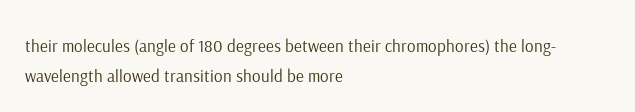their molecules (angle of 180 degrees between their chromophores) the long-wavelength allowed transition should be more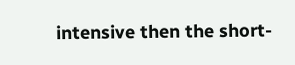intensive then the short-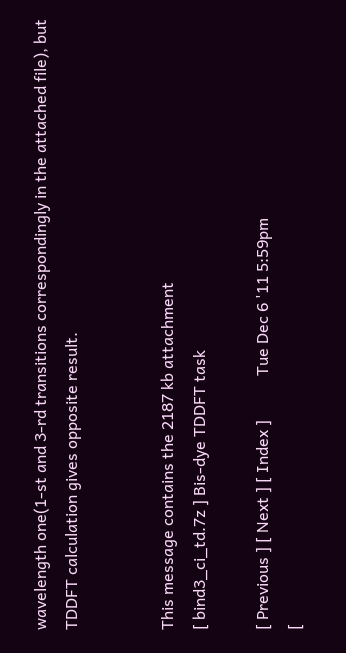wavelength one(1-st and 3-rd transitions correspondingly in the attached file), but TDDFT calculation gives opposite result.


This message contains the 2187 kb attachment
[ bind3_ci_td.7z ] Bis-dye TDDFT task

[ Previous ] [ Next ] [ Index ]           Tue Dec 6 '11 5:59pm
[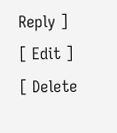Reply ] [ Edit ] [ Delete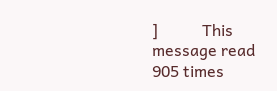]           This message read 905 times